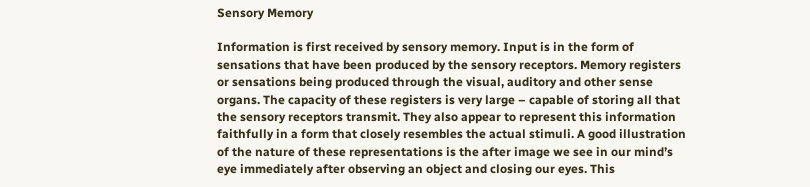Sensory Memory

Information is first received by sensory memory. Input is in the form of sensations that have been produced by the sensory receptors. Memory registers or sensations being produced through the visual, auditory and other sense organs. The capacity of these registers is very large – capable of storing all that the sensory receptors transmit. They also appear to represent this information faithfully in a form that closely resembles the actual stimuli. A good illustration of the nature of these representations is the after image we see in our mind’s eye immediately after observing an object and closing our eyes. This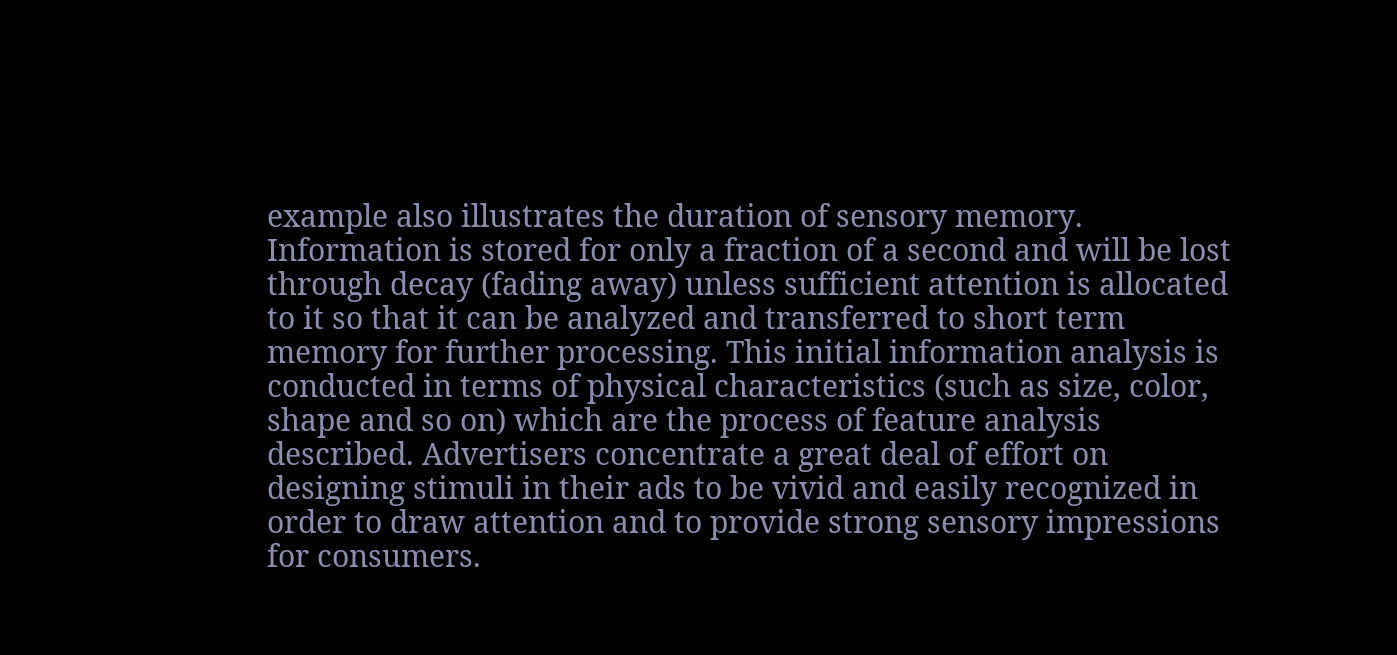example also illustrates the duration of sensory memory. Information is stored for only a fraction of a second and will be lost through decay (fading away) unless sufficient attention is allocated to it so that it can be analyzed and transferred to short term memory for further processing. This initial information analysis is conducted in terms of physical characteristics (such as size, color, shape and so on) which are the process of feature analysis described. Advertisers concentrate a great deal of effort on designing stimuli in their ads to be vivid and easily recognized in order to draw attention and to provide strong sensory impressions for consumers.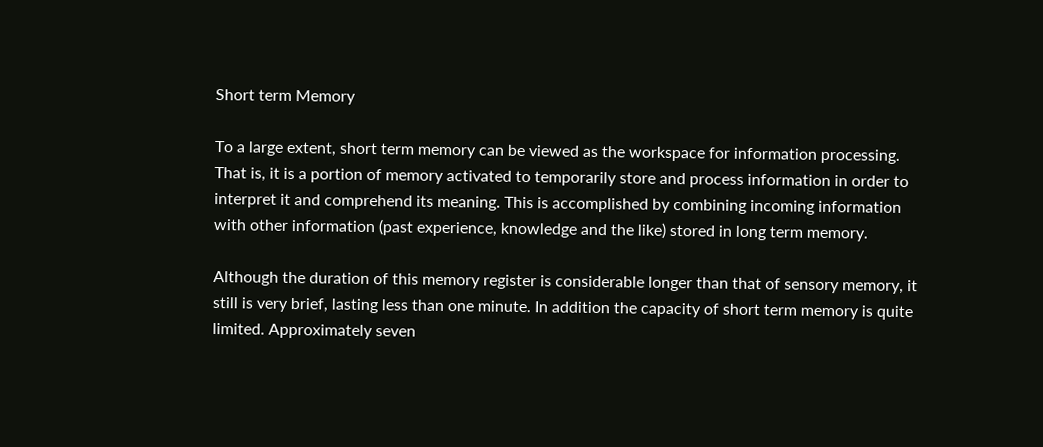Short term Memory

To a large extent, short term memory can be viewed as the workspace for information processing. That is, it is a portion of memory activated to temporarily store and process information in order to interpret it and comprehend its meaning. This is accomplished by combining incoming information with other information (past experience, knowledge and the like) stored in long term memory.

Although the duration of this memory register is considerable longer than that of sensory memory, it still is very brief, lasting less than one minute. In addition the capacity of short term memory is quite limited. Approximately seven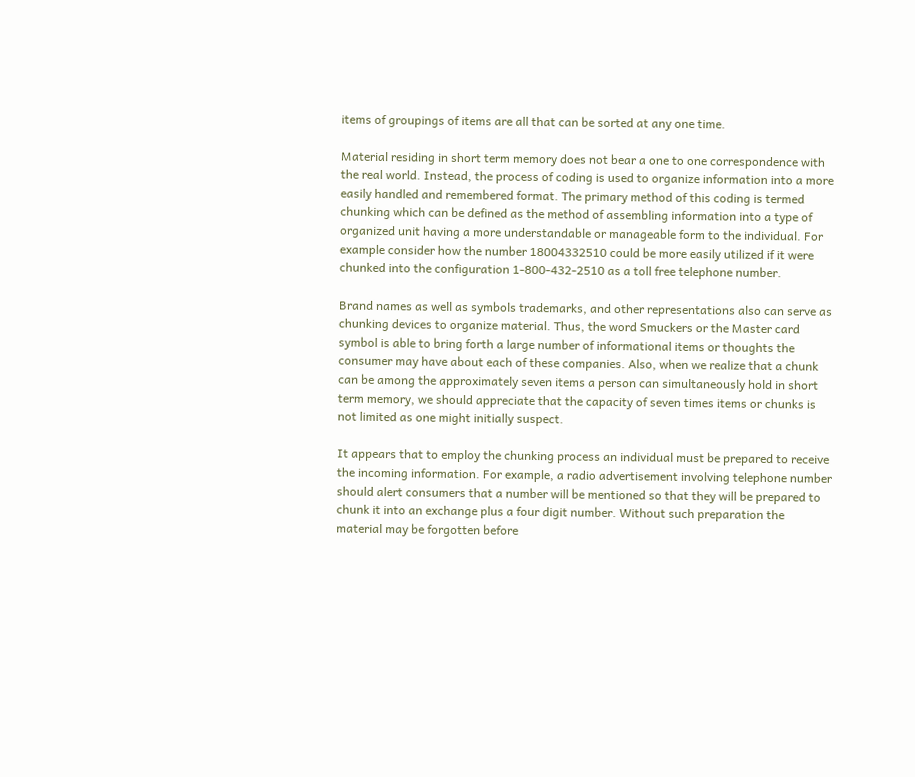items of groupings of items are all that can be sorted at any one time.

Material residing in short term memory does not bear a one to one correspondence with the real world. Instead, the process of coding is used to organize information into a more easily handled and remembered format. The primary method of this coding is termed chunking which can be defined as the method of assembling information into a type of organized unit having a more understandable or manageable form to the individual. For example consider how the number 18004332510 could be more easily utilized if it were chunked into the configuration 1-800-432-2510 as a toll free telephone number.

Brand names as well as symbols trademarks, and other representations also can serve as chunking devices to organize material. Thus, the word Smuckers or the Master card symbol is able to bring forth a large number of informational items or thoughts the consumer may have about each of these companies. Also, when we realize that a chunk can be among the approximately seven items a person can simultaneously hold in short term memory, we should appreciate that the capacity of seven times items or chunks is not limited as one might initially suspect.

It appears that to employ the chunking process an individual must be prepared to receive the incoming information. For example, a radio advertisement involving telephone number should alert consumers that a number will be mentioned so that they will be prepared to chunk it into an exchange plus a four digit number. Without such preparation the material may be forgotten before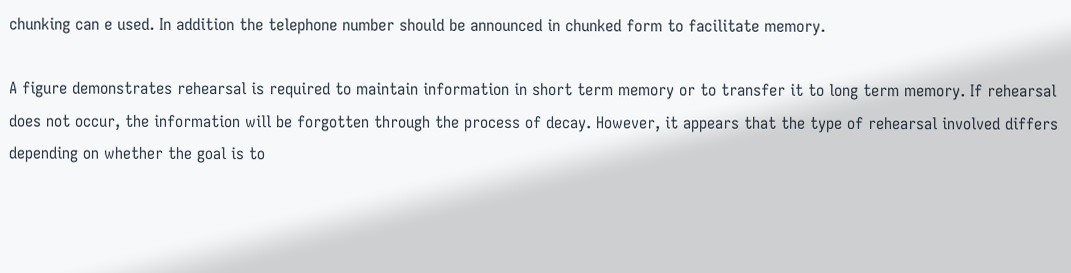chunking can e used. In addition the telephone number should be announced in chunked form to facilitate memory.

A figure demonstrates rehearsal is required to maintain information in short term memory or to transfer it to long term memory. If rehearsal does not occur, the information will be forgotten through the process of decay. However, it appears that the type of rehearsal involved differs depending on whether the goal is to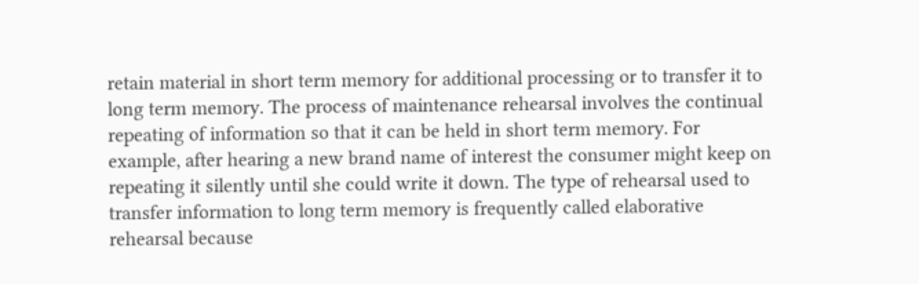retain material in short term memory for additional processing or to transfer it to long term memory. The process of maintenance rehearsal involves the continual repeating of information so that it can be held in short term memory. For example, after hearing a new brand name of interest the consumer might keep on repeating it silently until she could write it down. The type of rehearsal used to transfer information to long term memory is frequently called elaborative rehearsal because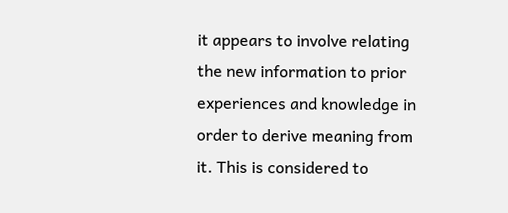it appears to involve relating the new information to prior experiences and knowledge in order to derive meaning from it. This is considered to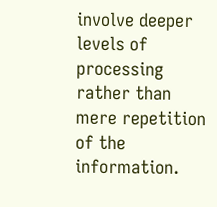involve deeper levels of processing rather than mere repetition of the information.